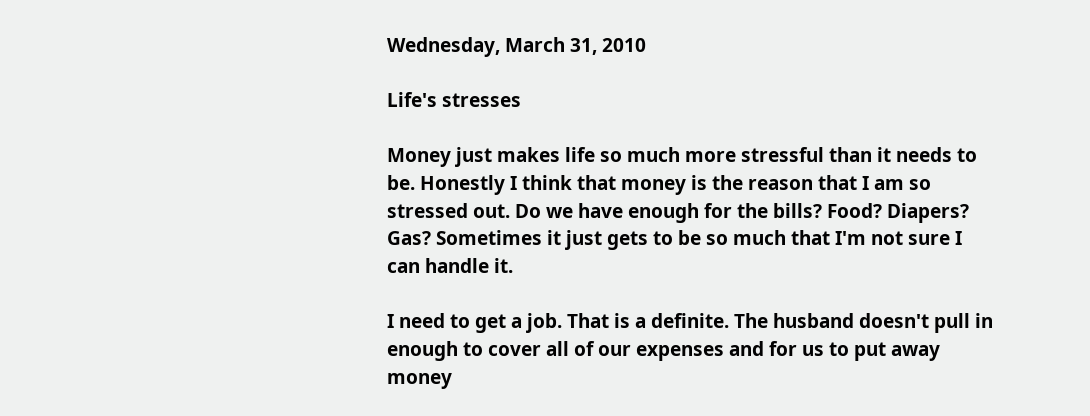Wednesday, March 31, 2010

Life's stresses

Money just makes life so much more stressful than it needs to be. Honestly I think that money is the reason that I am so stressed out. Do we have enough for the bills? Food? Diapers? Gas? Sometimes it just gets to be so much that I'm not sure I can handle it.

I need to get a job. That is a definite. The husband doesn't pull in enough to cover all of our expenses and for us to put away money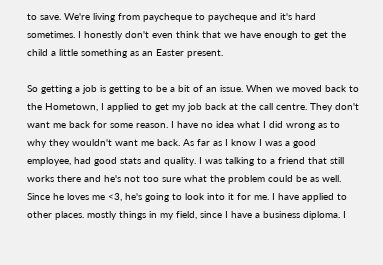to save. We're living from paycheque to paycheque and it's hard sometimes. I honestly don't even think that we have enough to get the child a little something as an Easter present.

So getting a job is getting to be a bit of an issue. When we moved back to the Hometown, I applied to get my job back at the call centre. They don't want me back for some reason. I have no idea what I did wrong as to why they wouldn't want me back. As far as I know I was a good employee, had good stats and quality. I was talking to a friend that still works there and he's not too sure what the problem could be as well. Since he loves me <3, he's going to look into it for me. I have applied to other places. mostly things in my field, since I have a business diploma. I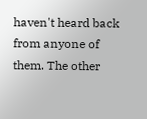haven't heard back from anyone of them. The other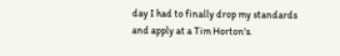day I had to finally drop my standards and apply at a Tim Horton's.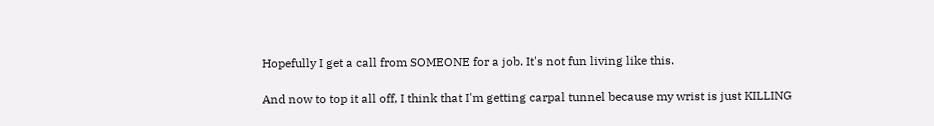Hopefully I get a call from SOMEONE for a job. It's not fun living like this.

And now to top it all off, I think that I'm getting carpal tunnel because my wrist is just KILLING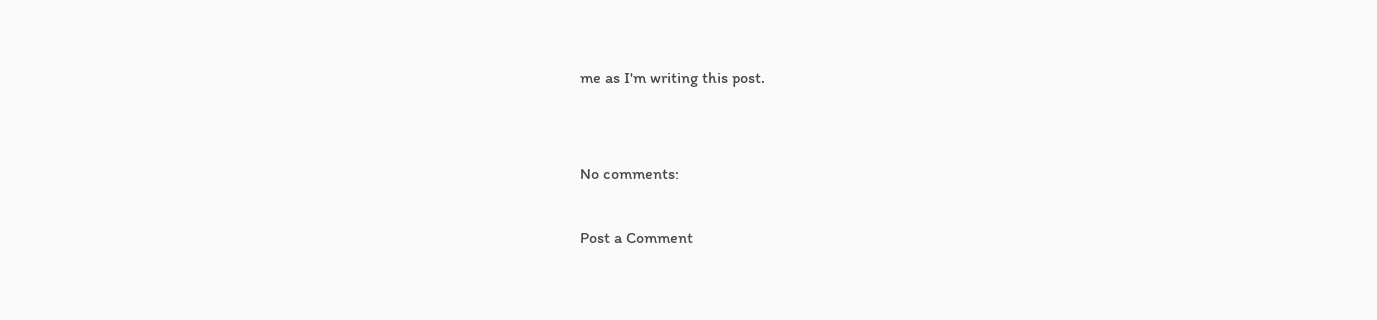me as I'm writing this post.


No comments:

Post a Comment